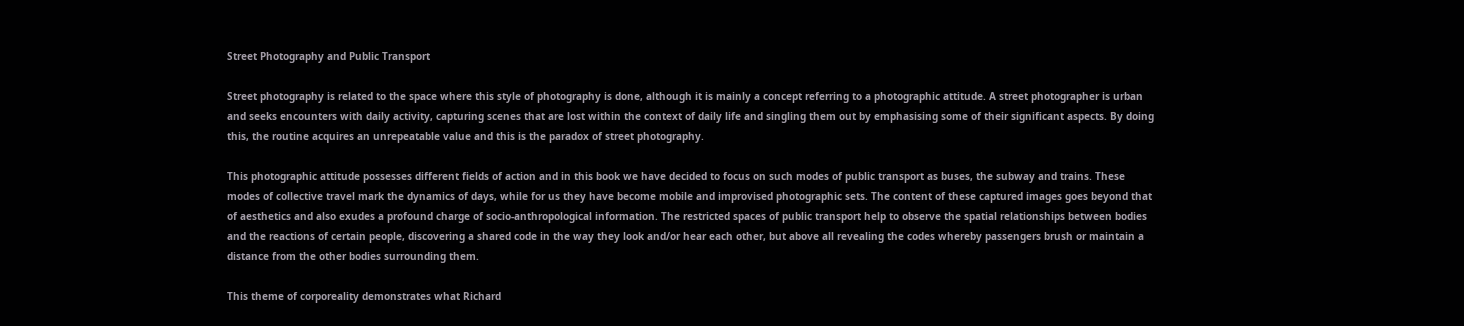Street Photography and Public Transport

Street photography is related to the space where this style of photography is done, although it is mainly a concept referring to a photographic attitude. A street photographer is urban and seeks encounters with daily activity, capturing scenes that are lost within the context of daily life and singling them out by emphasising some of their significant aspects. By doing this, the routine acquires an unrepeatable value and this is the paradox of street photography.

This photographic attitude possesses different fields of action and in this book we have decided to focus on such modes of public transport as buses, the subway and trains. These modes of collective travel mark the dynamics of days, while for us they have become mobile and improvised photographic sets. The content of these captured images goes beyond that of aesthetics and also exudes a profound charge of socio-anthropological information. The restricted spaces of public transport help to observe the spatial relationships between bodies and the reactions of certain people, discovering a shared code in the way they look and/or hear each other, but above all revealing the codes whereby passengers brush or maintain a distance from the other bodies surrounding them.

This theme of corporeality demonstrates what Richard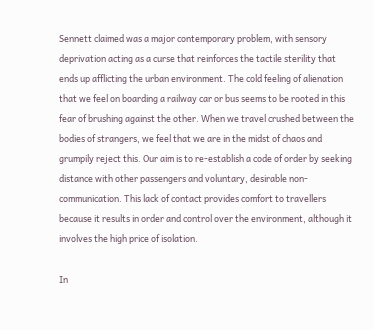Sennett claimed was a major contemporary problem, with sensory deprivation acting as a curse that reinforces the tactile sterility that ends up afflicting the urban environment. The cold feeling of alienation that we feel on boarding a railway car or bus seems to be rooted in this fear of brushing against the other. When we travel crushed between the bodies of strangers, we feel that we are in the midst of chaos and grumpily reject this. Our aim is to re-establish a code of order by seeking distance with other passengers and voluntary, desirable non-communication. This lack of contact provides comfort to travellers because it results in order and control over the environment, although it involves the high price of isolation.

In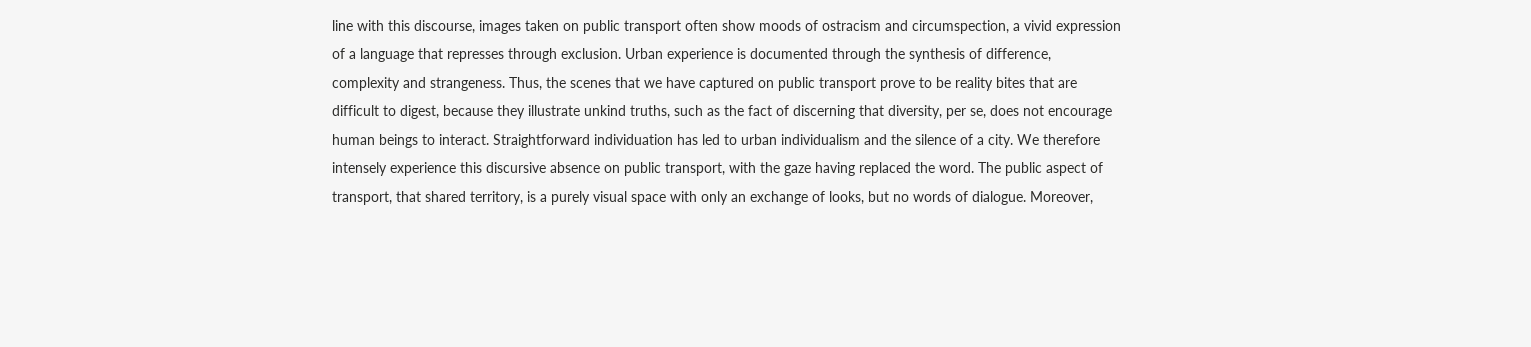line with this discourse, images taken on public transport often show moods of ostracism and circumspection, a vivid expression of a language that represses through exclusion. Urban experience is documented through the synthesis of difference, complexity and strangeness. Thus, the scenes that we have captured on public transport prove to be reality bites that are difficult to digest, because they illustrate unkind truths, such as the fact of discerning that diversity, per se, does not encourage human beings to interact. Straightforward individuation has led to urban individualism and the silence of a city. We therefore intensely experience this discursive absence on public transport, with the gaze having replaced the word. The public aspect of transport, that shared territory, is a purely visual space with only an exchange of looks, but no words of dialogue. Moreover,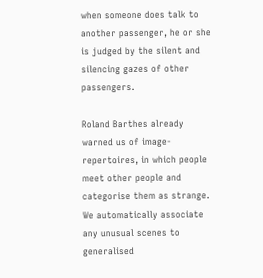when someone does talk to another passenger, he or she is judged by the silent and silencing gazes of other passengers.

Roland Barthes already warned us of image-repertoires, in which people meet other people and categorise them as strange. We automatically associate any unusual scenes to generalised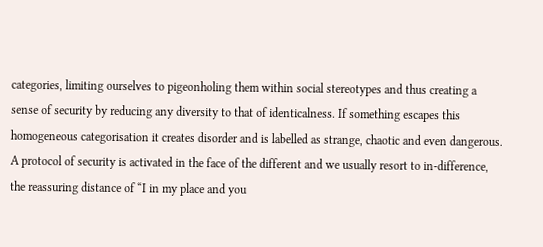categories, limiting ourselves to pigeonholing them within social stereotypes and thus creating a sense of security by reducing any diversity to that of identicalness. If something escapes this homogeneous categorisation it creates disorder and is labelled as strange, chaotic and even dangerous. A protocol of security is activated in the face of the different and we usually resort to in-difference, the reassuring distance of “I in my place and you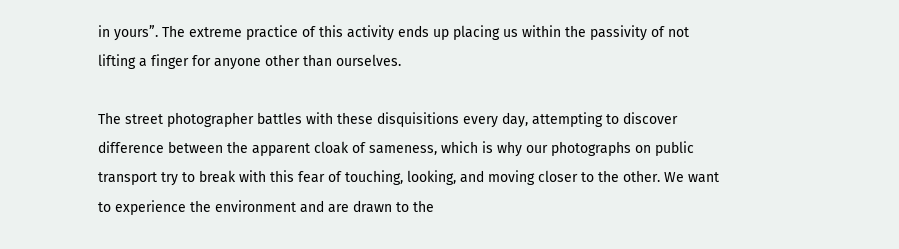in yours”. The extreme practice of this activity ends up placing us within the passivity of not lifting a finger for anyone other than ourselves.

The street photographer battles with these disquisitions every day, attempting to discover difference between the apparent cloak of sameness, which is why our photographs on public transport try to break with this fear of touching, looking, and moving closer to the other. We want to experience the environment and are drawn to the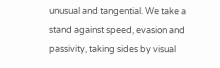unusual and tangential. We take a stand against speed, evasion and passivity, taking sides by visual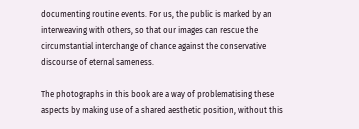documenting routine events. For us, the public is marked by an interweaving with others, so that our images can rescue the circumstantial interchange of chance against the conservative discourse of eternal sameness.

The photographs in this book are a way of problematising these aspects by making use of a shared aesthetic position, without this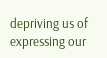depriving us of expressing our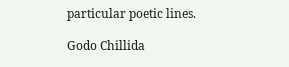particular poetic lines.

Godo Chillida